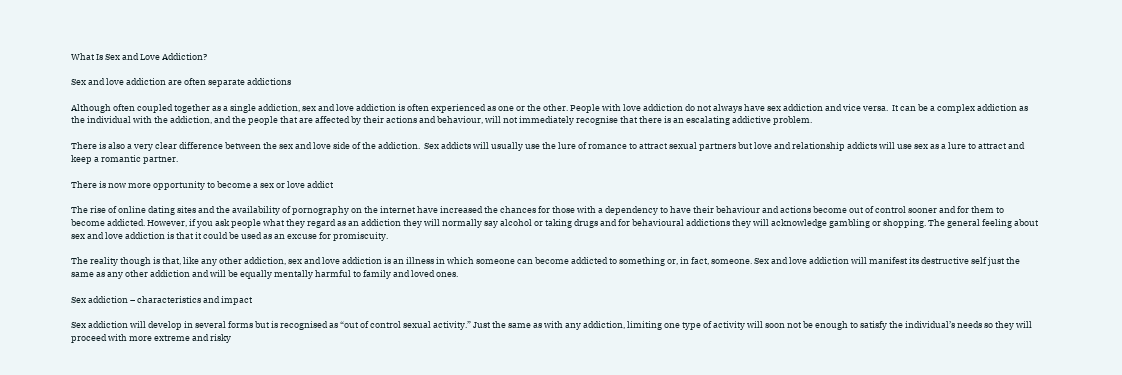What Is Sex and Love Addiction?

Sex and love addiction are often separate addictions

Although often coupled together as a single addiction, sex and love addiction is often experienced as one or the other. People with love addiction do not always have sex addiction and vice versa.  It can be a complex addiction as the individual with the addiction, and the people that are affected by their actions and behaviour, will not immediately recognise that there is an escalating addictive problem.

There is also a very clear difference between the sex and love side of the addiction.  Sex addicts will usually use the lure of romance to attract sexual partners but love and relationship addicts will use sex as a lure to attract and keep a romantic partner.

There is now more opportunity to become a sex or love addict

The rise of online dating sites and the availability of pornography on the internet have increased the chances for those with a dependency to have their behaviour and actions become out of control sooner and for them to become addicted. However, if you ask people what they regard as an addiction they will normally say alcohol or taking drugs and for behavioural addictions they will acknowledge gambling or shopping. The general feeling about sex and love addiction is that it could be used as an excuse for promiscuity.

The reality though is that, like any other addiction, sex and love addiction is an illness in which someone can become addicted to something or, in fact, someone. Sex and love addiction will manifest its destructive self just the same as any other addiction and will be equally mentally harmful to family and loved ones.

Sex addiction – characteristics and impact

Sex addiction will develop in several forms but is recognised as “out of control sexual activity.” Just the same as with any addiction, limiting one type of activity will soon not be enough to satisfy the individual’s needs so they will proceed with more extreme and risky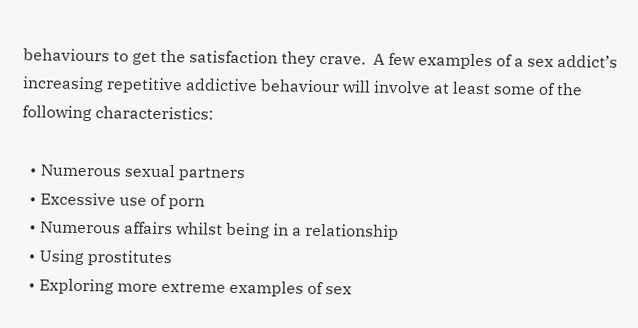behaviours to get the satisfaction they crave.  A few examples of a sex addict’s increasing repetitive addictive behaviour will involve at least some of the following characteristics:

  • Numerous sexual partners
  • Excessive use of porn
  • Numerous affairs whilst being in a relationship
  • Using prostitutes
  • Exploring more extreme examples of sex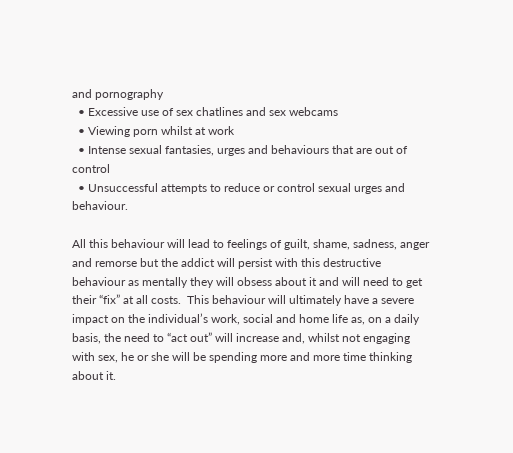and pornography
  • Excessive use of sex chatlines and sex webcams
  • Viewing porn whilst at work
  • Intense sexual fantasies, urges and behaviours that are out of control
  • Unsuccessful attempts to reduce or control sexual urges and behaviour.

All this behaviour will lead to feelings of guilt, shame, sadness, anger and remorse but the addict will persist with this destructive behaviour as mentally they will obsess about it and will need to get their “fix” at all costs.  This behaviour will ultimately have a severe impact on the individual’s work, social and home life as, on a daily basis, the need to “act out” will increase and, whilst not engaging with sex, he or she will be spending more and more time thinking about it.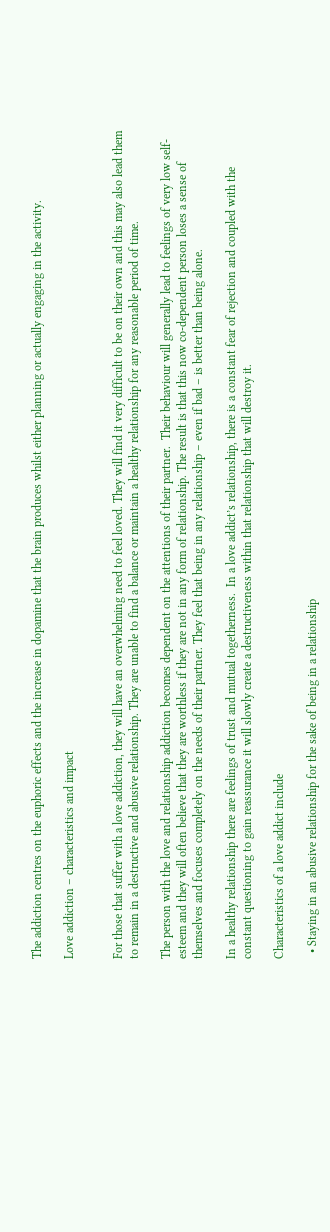The addiction centres on the euphoric effects and the increase in dopamine that the brain produces whilst either planning or actually engaging in the activity.

Love addiction – characteristics and impact


For those that suffer with a love addiction, they will have an overwhelming need to feel loved. They will find it very difficult to be on their own and this may also lead them to remain in a destructive and abusive relationship. They are unable to find a balance or maintain a healthy relationship for any reasonable period of time.

The person with the love and relationship addiction becomes dependent on the attentions of their partner.  Their behaviour will generally lead to feelings of very low self-esteem and they will often believe that they are worthless if they are not in any form of relationship. The result is that this now co-dependent person loses a sense of themselves and focuses completely on the needs of their partner. They feel that being in any relationship – even if bad – is better than being alone.

In a healthy relationship there are feelings of trust and mutual togetherness.  In a love addict’s relationship, there is a constant fear of rejection and coupled with the constant questioning to gain reassurance it will slowly create a destructiveness within that relationship that will destroy it.

Characteristics of a love addict include

  • Staying in an abusive relationship for the sake of being in a relationship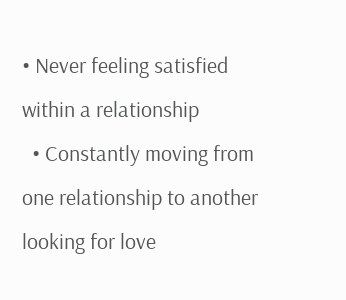• Never feeling satisfied within a relationship
  • Constantly moving from one relationship to another looking for love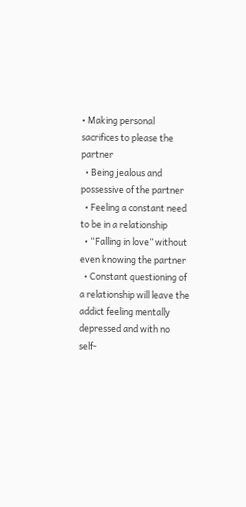• Making personal sacrifices to please the partner
  • Being jealous and possessive of the partner
  • Feeling a constant need to be in a relationship
  • “Falling in love” without even knowing the partner
  • Constant questioning of a relationship will leave the addict feeling mentally depressed and with no self-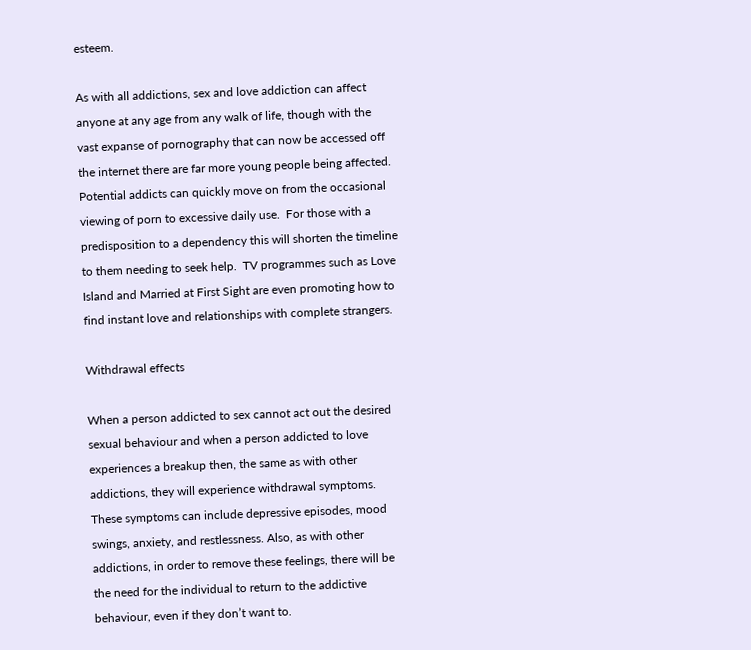esteem.

As with all addictions, sex and love addiction can affect anyone at any age from any walk of life, though with the vast expanse of pornography that can now be accessed off the internet there are far more young people being affected. Potential addicts can quickly move on from the occasional viewing of porn to excessive daily use.  For those with a predisposition to a dependency this will shorten the timeline to them needing to seek help.  TV programmes such as Love Island and Married at First Sight are even promoting how to find instant love and relationships with complete strangers.

Withdrawal effects

When a person addicted to sex cannot act out the desired sexual behaviour and when a person addicted to love experiences a breakup then, the same as with other addictions, they will experience withdrawal symptoms.  These symptoms can include depressive episodes, mood swings, anxiety, and restlessness. Also, as with other addictions, in order to remove these feelings, there will be the need for the individual to return to the addictive behaviour, even if they don’t want to.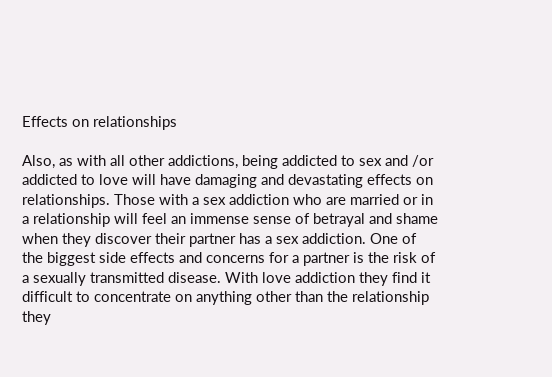Effects on relationships

Also, as with all other addictions, being addicted to sex and /or addicted to love will have damaging and devastating effects on relationships. Those with a sex addiction who are married or in a relationship will feel an immense sense of betrayal and shame when they discover their partner has a sex addiction. One of the biggest side effects and concerns for a partner is the risk of a sexually transmitted disease. With love addiction they find it difficult to concentrate on anything other than the relationship they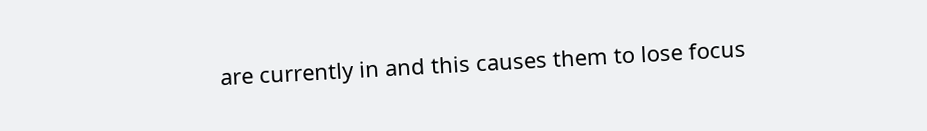are currently in and this causes them to lose focus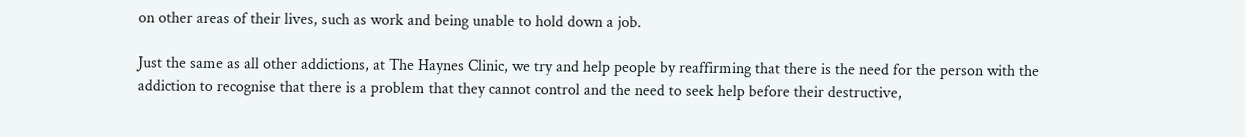on other areas of their lives, such as work and being unable to hold down a job.

Just the same as all other addictions, at The Haynes Clinic, we try and help people by reaffirming that there is the need for the person with the addiction to recognise that there is a problem that they cannot control and the need to seek help before their destructive,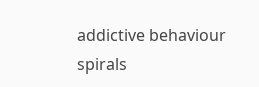addictive behaviour spirals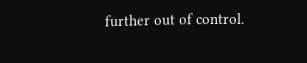further out of control.